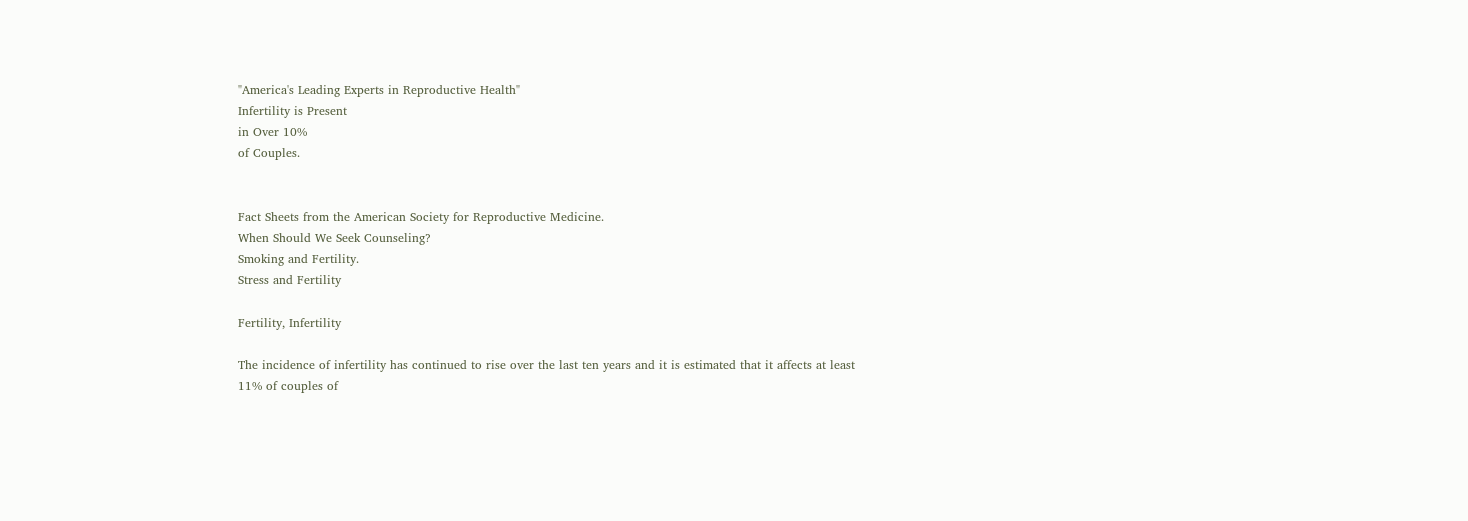"America's Leading Experts in Reproductive Health"
Infertility is Present
in Over 10%
of Couples.


Fact Sheets from the American Society for Reproductive Medicine.
When Should We Seek Counseling?
Smoking and Fertility.
Stress and Fertility

Fertility, Infertility

The incidence of infertility has continued to rise over the last ten years and it is estimated that it affects at least 11% of couples of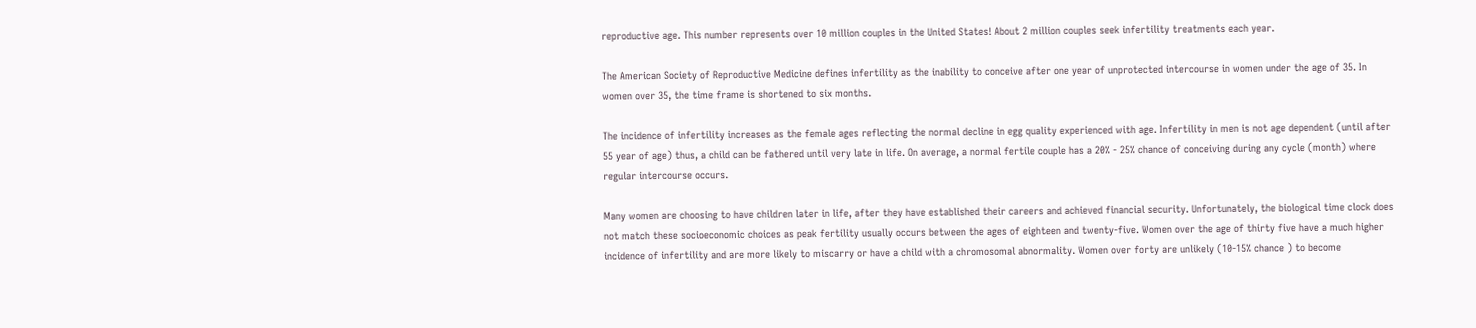reproductive age. This number represents over 10 million couples in the United States! About 2 million couples seek infertility treatments each year.

The American Society of Reproductive Medicine defines infertility as the inability to conceive after one year of unprotected intercourse in women under the age of 35. In women over 35, the time frame is shortened to six months.

The incidence of infertility increases as the female ages reflecting the normal decline in egg quality experienced with age. Infertility in men is not age dependent (until after 55 year of age) thus, a child can be fathered until very late in life. On average, a normal fertile couple has a 20% - 25% chance of conceiving during any cycle (month) where regular intercourse occurs.

Many women are choosing to have children later in life, after they have established their careers and achieved financial security. Unfortunately, the biological time clock does not match these socioeconomic choices as peak fertility usually occurs between the ages of eighteen and twenty-five. Women over the age of thirty five have a much higher incidence of infertility and are more likely to miscarry or have a child with a chromosomal abnormality. Women over forty are unlikely (10-15% chance ) to become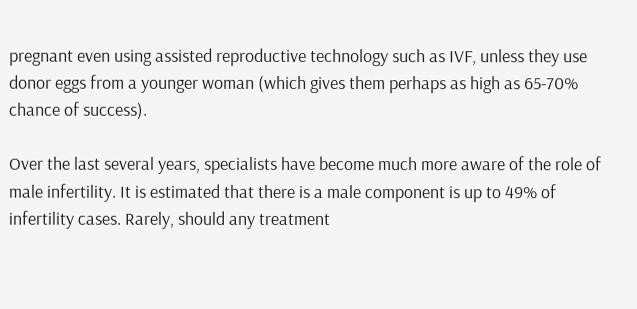pregnant even using assisted reproductive technology such as IVF, unless they use donor eggs from a younger woman (which gives them perhaps as high as 65-70% chance of success).

Over the last several years, specialists have become much more aware of the role of male infertility. It is estimated that there is a male component is up to 49% of infertility cases. Rarely, should any treatment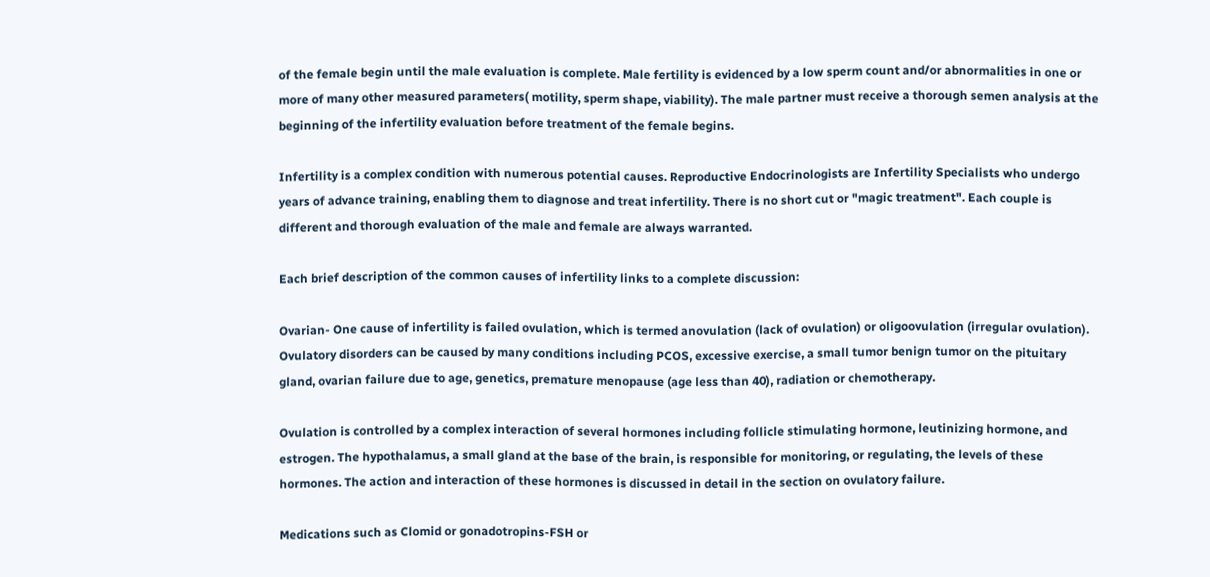of the female begin until the male evaluation is complete. Male fertility is evidenced by a low sperm count and/or abnormalities in one or more of many other measured parameters( motility, sperm shape, viability). The male partner must receive a thorough semen analysis at the beginning of the infertility evaluation before treatment of the female begins.

Infertility is a complex condition with numerous potential causes. Reproductive Endocrinologists are Infertility Specialists who undergo years of advance training, enabling them to diagnose and treat infertility. There is no short cut or "magic treatment". Each couple is different and thorough evaluation of the male and female are always warranted.

Each brief description of the common causes of infertility links to a complete discussion:

Ovarian- One cause of infertility is failed ovulation, which is termed anovulation (lack of ovulation) or oligoovulation (irregular ovulation). Ovulatory disorders can be caused by many conditions including PCOS, excessive exercise, a small tumor benign tumor on the pituitary gland, ovarian failure due to age, genetics, premature menopause (age less than 40), radiation or chemotherapy.

Ovulation is controlled by a complex interaction of several hormones including follicle stimulating hormone, leutinizing hormone, and estrogen. The hypothalamus, a small gland at the base of the brain, is responsible for monitoring, or regulating, the levels of these hormones. The action and interaction of these hormones is discussed in detail in the section on ovulatory failure.

Medications such as Clomid or gonadotropins-FSH or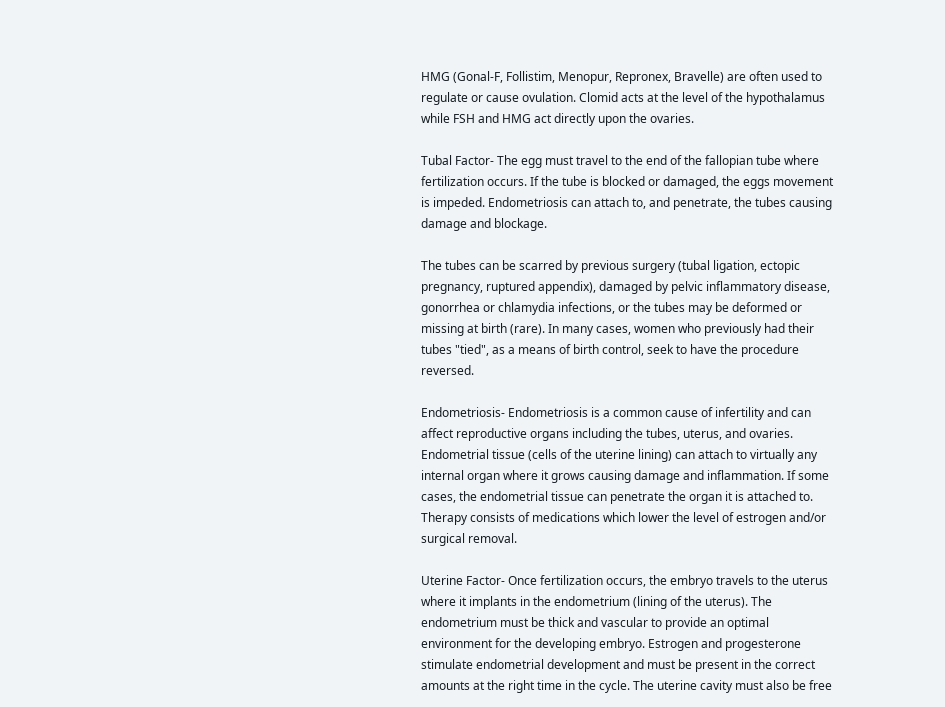HMG (Gonal-F, Follistim, Menopur, Repronex, Bravelle) are often used to regulate or cause ovulation. Clomid acts at the level of the hypothalamus while FSH and HMG act directly upon the ovaries.

Tubal Factor- The egg must travel to the end of the fallopian tube where fertilization occurs. If the tube is blocked or damaged, the eggs movement is impeded. Endometriosis can attach to, and penetrate, the tubes causing damage and blockage.

The tubes can be scarred by previous surgery (tubal ligation, ectopic pregnancy, ruptured appendix), damaged by pelvic inflammatory disease, gonorrhea or chlamydia infections, or the tubes may be deformed or missing at birth (rare). In many cases, women who previously had their tubes "tied", as a means of birth control, seek to have the procedure reversed.

Endometriosis- Endometriosis is a common cause of infertility and can affect reproductive organs including the tubes, uterus, and ovaries. Endometrial tissue (cells of the uterine lining) can attach to virtually any internal organ where it grows causing damage and inflammation. If some cases, the endometrial tissue can penetrate the organ it is attached to. Therapy consists of medications which lower the level of estrogen and/or surgical removal.

Uterine Factor- Once fertilization occurs, the embryo travels to the uterus where it implants in the endometrium (lining of the uterus). The endometrium must be thick and vascular to provide an optimal environment for the developing embryo. Estrogen and progesterone stimulate endometrial development and must be present in the correct amounts at the right time in the cycle. The uterine cavity must also be free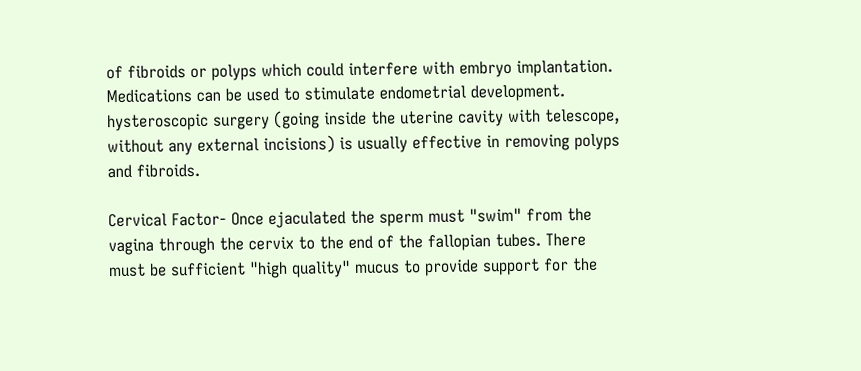of fibroids or polyps which could interfere with embryo implantation. Medications can be used to stimulate endometrial development. hysteroscopic surgery (going inside the uterine cavity with telescope, without any external incisions) is usually effective in removing polyps and fibroids.

Cervical Factor- Once ejaculated the sperm must "swim" from the vagina through the cervix to the end of the fallopian tubes. There must be sufficient "high quality" mucus to provide support for the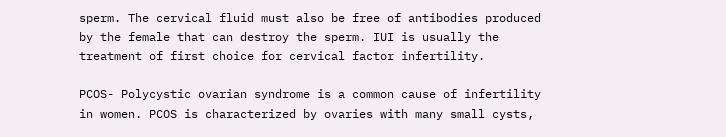sperm. The cervical fluid must also be free of antibodies produced by the female that can destroy the sperm. IUI is usually the treatment of first choice for cervical factor infertility.

PCOS- Polycystic ovarian syndrome is a common cause of infertility in women. PCOS is characterized by ovaries with many small cysts,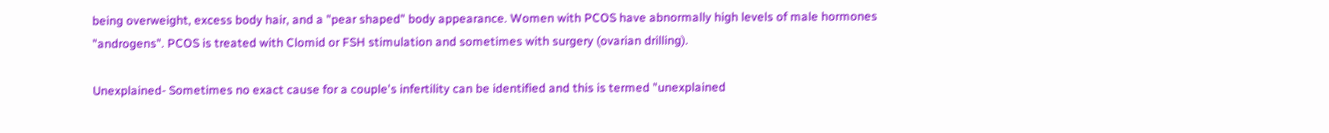being overweight, excess body hair, and a "pear shaped" body appearance. Women with PCOS have abnormally high levels of male hormones "androgens". PCOS is treated with Clomid or FSH stimulation and sometimes with surgery (ovarian drilling).

Unexplained- Sometimes no exact cause for a couple's infertility can be identified and this is termed "unexplained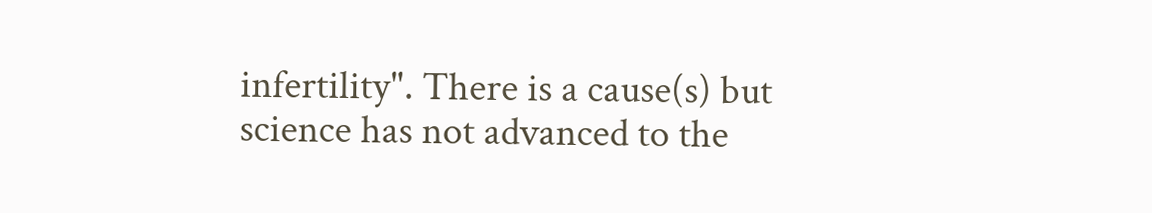infertility". There is a cause(s) but science has not advanced to the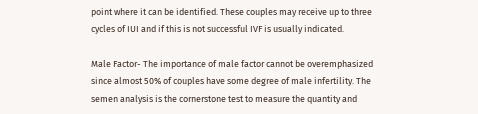point where it can be identified. These couples may receive up to three cycles of IUI and if this is not successful IVF is usually indicated.

Male Factor- The importance of male factor cannot be overemphasized since almost 50% of couples have some degree of male infertility. The semen analysis is the cornerstone test to measure the quantity and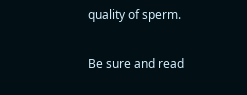quality of sperm.

Be sure and read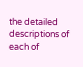the detailed descriptions of each of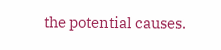the potential causes.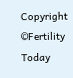Copyright ©Fertility Today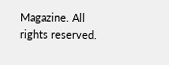Magazine. All rights reserved.